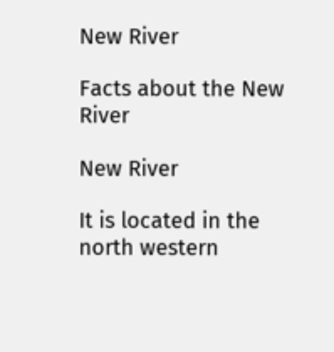New River

Facts about the New River

New River

It is located in the north western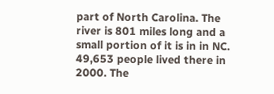part of North Carolina. The river is 801 miles long and a small portion of it is in in NC. 49,653 people lived there in 2000. The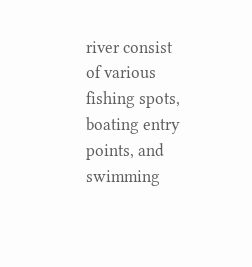river consist of various fishing spots, boating entry points, and swimming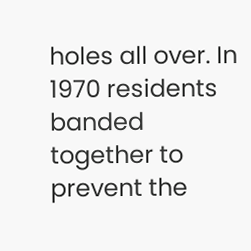holes all over. In 1970 residents banded together to prevent the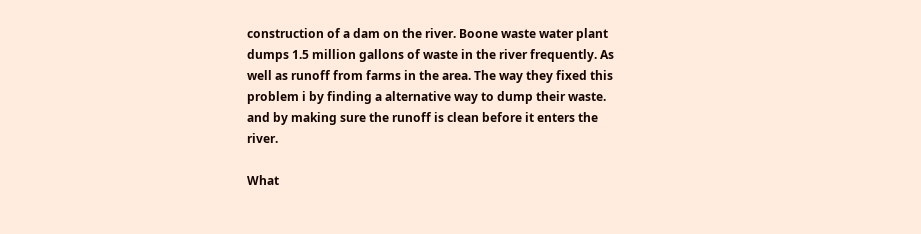construction of a dam on the river. Boone waste water plant dumps 1.5 million gallons of waste in the river frequently. As well as runoff from farms in the area. The way they fixed this problem i by finding a alternative way to dump their waste. and by making sure the runoff is clean before it enters the river.

What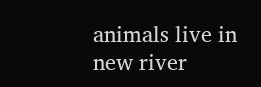animals live in new river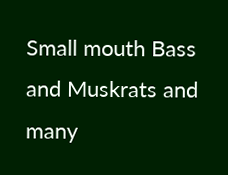Small mouth Bass and Muskrats and many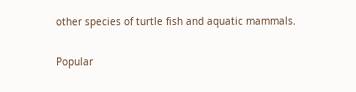other species of turtle fish and aquatic mammals.

Popular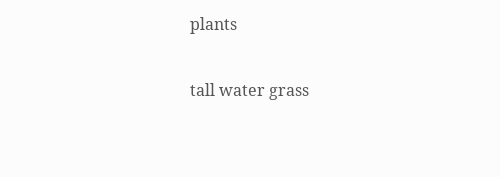plants

tall water grass